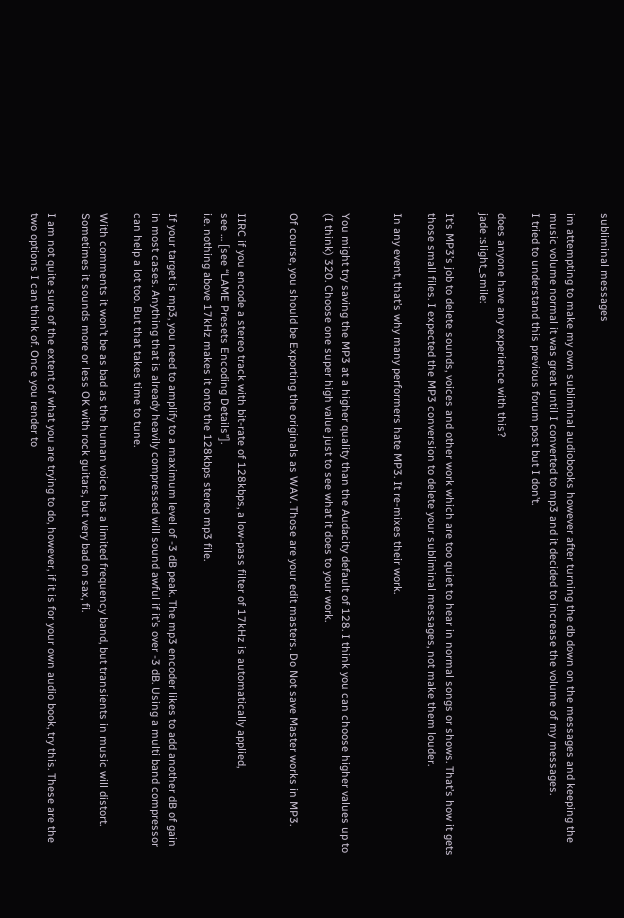subliminal messages

im attempting to make my own subliminal audiobooks however after turning the db down on the messages and keeping the music volume normal it was great until I converted to mp3 and it decided to increase the volume of my messages.
I tried to understand this previous forum post but I don’t.

does anyone have any experience with this?
jade :slight_smile:

It’s MP3’s job to delete sounds, voices and other work which are too quiet to hear in normal songs or shows. That’s how it gets those small files. I expected the MP3 conversion to delete your subliminal messages, not make them louder.

In any event, that’s why many performers hate MP3. It re-mixes their work.


You might try saving the MP3 at a higher quality than the Audacity default of 128. I think you can choose higher values up to (I think) 320. Choose one super high value just to see what it does to your work.

Of course, you should be Exporting the originals as WAV. Those are your edit masters. Do Not save Master works in MP3.


IIRC if you encode a stereo track with bit-rate of 128kbps, a low-pass filter of 17kHz is automatically applied,
see … [see “LAME Presets Encoding Details”].
i.e. nothing above 17kHz makes it onto the 128kbps stereo mp3 file.

If your target is mp3, you need to amplify to a maximum level of -3 dB peak. The mp3 encoder likes to add another dB of gain in most cases. Anything that is already heavily compressed will sound awful if it’s over -3 dB. Using a multi band compressor can help a lot too. But that takes time to tune.

With comments it won’t be as bad as the human voice has a limited frequency band, but transients in music will distort. Sometimes it sounds more or less OK with rock guitars, but very bad on sax, fi.

I am not quite sure of the extent of what you are trying to do, however, if it is for your own audio book, try this. These are the two options I can think of. Once you render to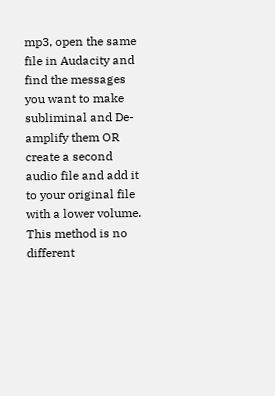mp3, open the same file in Audacity and find the messages you want to make subliminal and De-amplify them OR create a second audio file and add it to your original file with a lower volume. This method is no different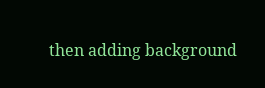then adding background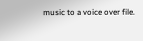music to a voice over file.